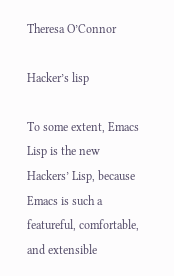Theresa O’Connor

Hacker’s lisp

To some extent, Emacs Lisp is the new Hackers’ Lisp, because Emacs is such a featureful, comfortable, and extensible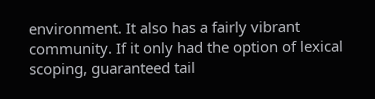environment. It also has a fairly vibrant community. If it only had the option of lexical scoping, guaranteed tail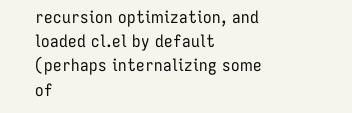recursion optimization, and loaded cl.el by default (perhaps internalizing some of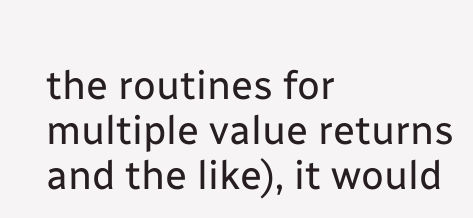the routines for multiple value returns and the like), it would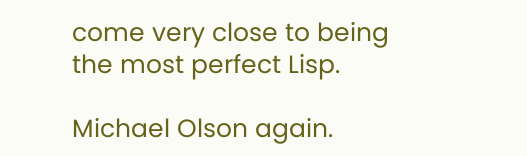come very close to being the most perfect Lisp.

Michael Olson again.